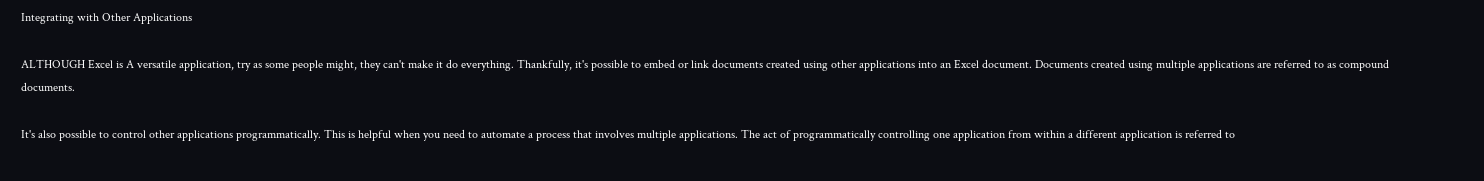Integrating with Other Applications

ALTHOUGH Excel is A versatile application, try as some people might, they can't make it do everything. Thankfully, it's possible to embed or link documents created using other applications into an Excel document. Documents created using multiple applications are referred to as compound documents.

It's also possible to control other applications programmatically. This is helpful when you need to automate a process that involves multiple applications. The act of programmatically controlling one application from within a different application is referred to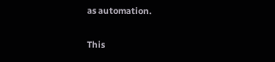as automation.

This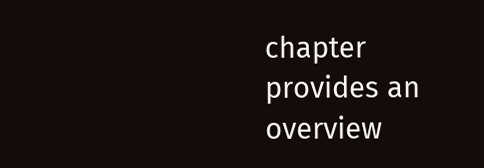chapter provides an overview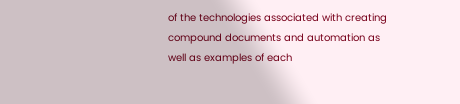of the technologies associated with creating compound documents and automation as well as examples of each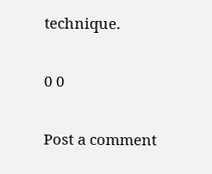technique.

0 0

Post a comment